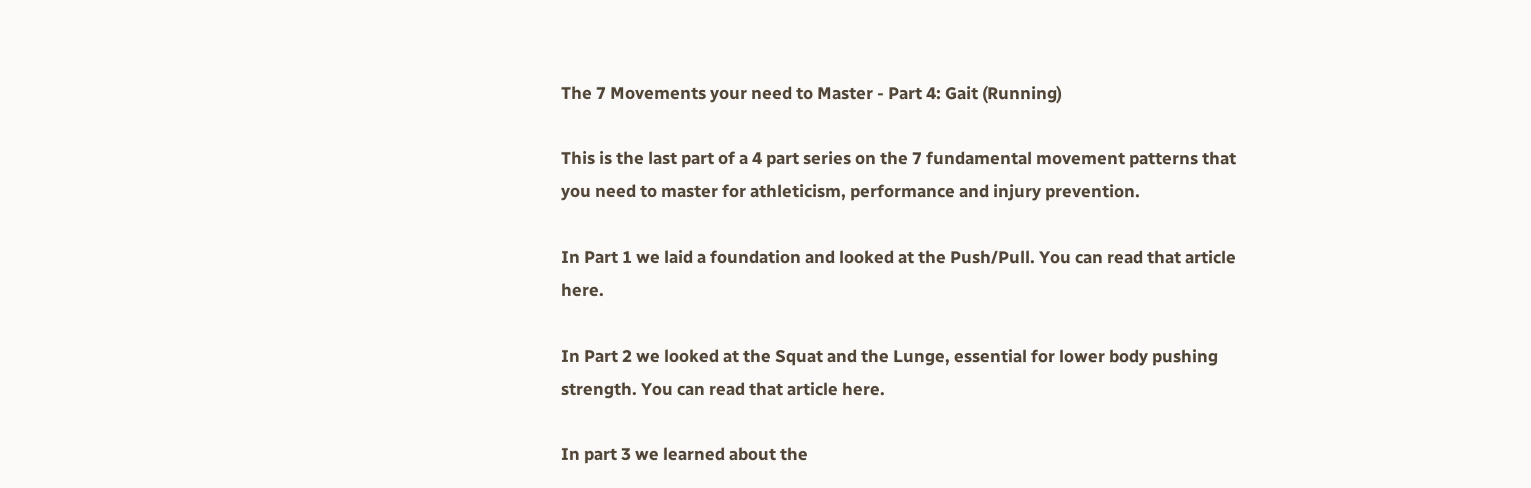The 7 Movements your need to Master - Part 4: Gait (Running)

This is the last part of a 4 part series on the 7 fundamental movement patterns that you need to master for athleticism, performance and injury prevention.

In Part 1 we laid a foundation and looked at the Push/Pull. You can read that article here.

In Part 2 we looked at the Squat and the Lunge, essential for lower body pushing strength. You can read that article here.

In part 3 we learned about the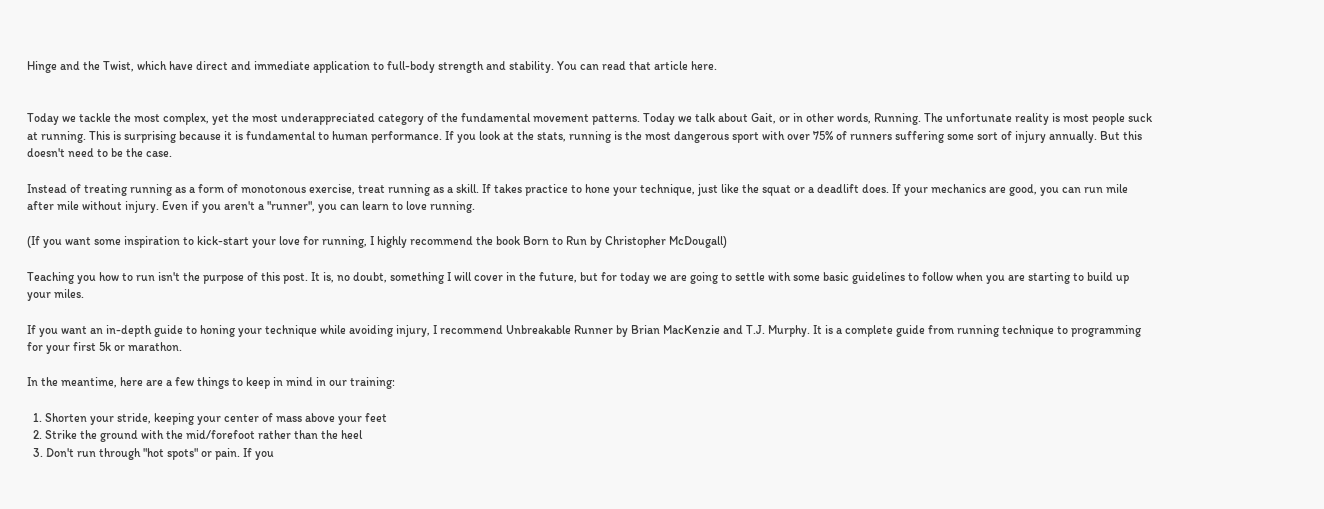Hinge and the Twist, which have direct and immediate application to full-body strength and stability. You can read that article here.


Today we tackle the most complex, yet the most underappreciated category of the fundamental movement patterns. Today we talk about Gait, or in other words, Running. The unfortunate reality is most people suck at running. This is surprising because it is fundamental to human performance. If you look at the stats, running is the most dangerous sport with over 75% of runners suffering some sort of injury annually. But this doesn't need to be the case.

Instead of treating running as a form of monotonous exercise, treat running as a skill. If takes practice to hone your technique, just like the squat or a deadlift does. If your mechanics are good, you can run mile after mile without injury. Even if you aren't a "runner", you can learn to love running.

(If you want some inspiration to kick-start your love for running, I highly recommend the book Born to Run by Christopher McDougall)

Teaching you how to run isn't the purpose of this post. It is, no doubt, something I will cover in the future, but for today we are going to settle with some basic guidelines to follow when you are starting to build up your miles.

If you want an in-depth guide to honing your technique while avoiding injury, I recommend Unbreakable Runner by Brian MacKenzie and T.J. Murphy. It is a complete guide from running technique to programming for your first 5k or marathon.

In the meantime, here are a few things to keep in mind in our training:

  1. Shorten your stride, keeping your center of mass above your feet
  2. Strike the ground with the mid/forefoot rather than the heel
  3. Don't run through "hot spots" or pain. If you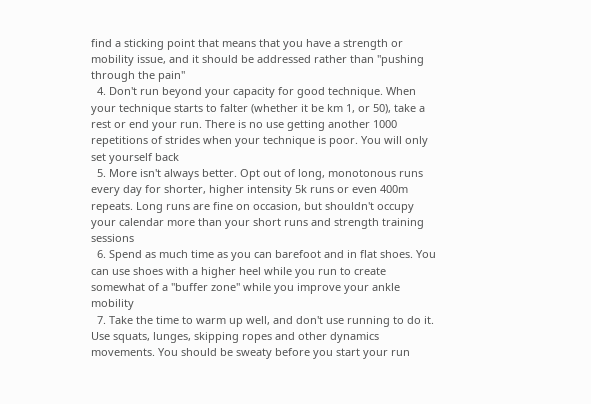find a sticking point that means that you have a strength or mobility issue, and it should be addressed rather than "pushing through the pain"
  4. Don't run beyond your capacity for good technique. When your technique starts to falter (whether it be km 1, or 50), take a rest or end your run. There is no use getting another 1000 repetitions of strides when your technique is poor. You will only set yourself back
  5. More isn't always better. Opt out of long, monotonous runs every day for shorter, higher intensity 5k runs or even 400m repeats. Long runs are fine on occasion, but shouldn't occupy your calendar more than your short runs and strength training sessions
  6. Spend as much time as you can barefoot and in flat shoes. You can use shoes with a higher heel while you run to create somewhat of a "buffer zone" while you improve your ankle mobility
  7. Take the time to warm up well, and don't use running to do it. Use squats, lunges, skipping ropes and other dynamics movements. You should be sweaty before you start your run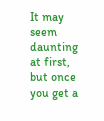It may seem daunting at first, but once you get a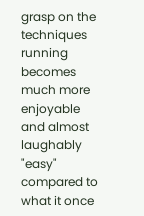grasp on the techniques running becomes much more enjoyable and almost laughably "easy" compared to what it once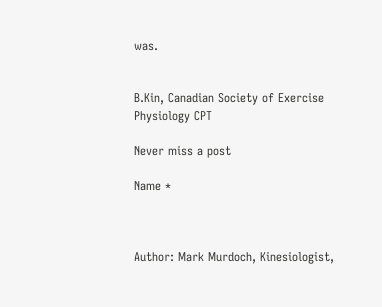was.


B.Kin, Canadian Society of Exercise Physiology CPT

Never miss a post

Name *



Author: Mark Murdoch, Kinesiologist,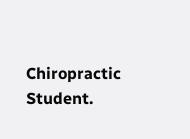Chiropractic Student.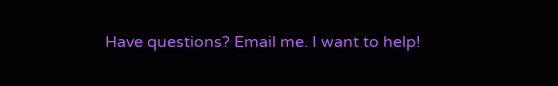Have questions? Email me. I want to help!